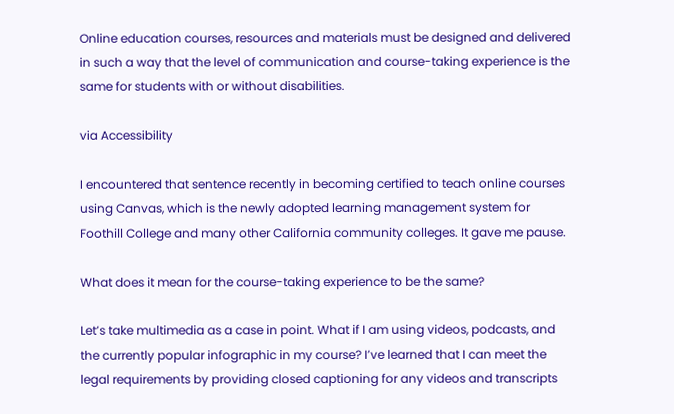Online education courses, resources and materials must be designed and delivered in such a way that the level of communication and course-taking experience is the same for students with or without disabilities.

via Accessibility

I encountered that sentence recently in becoming certified to teach online courses using Canvas, which is the newly adopted learning management system for Foothill College and many other California community colleges. It gave me pause.

What does it mean for the course-taking experience to be the same?

Let’s take multimedia as a case in point. What if I am using videos, podcasts, and the currently popular infographic in my course? I’ve learned that I can meet the legal requirements by providing closed captioning for any videos and transcripts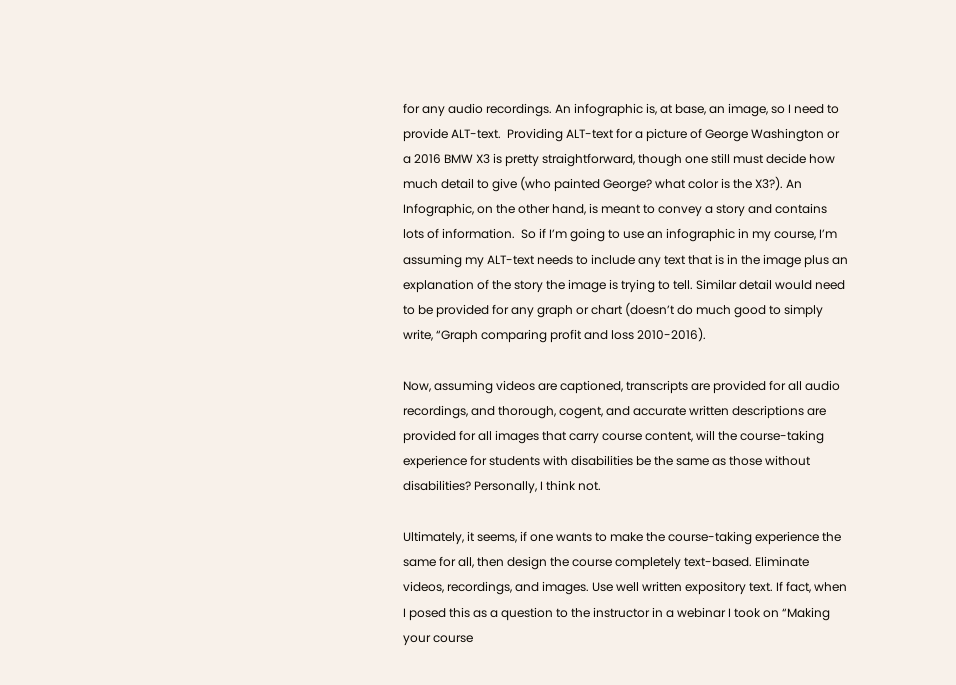for any audio recordings. An infographic is, at base, an image, so I need to provide ALT-text.  Providing ALT-text for a picture of George Washington or a 2016 BMW X3 is pretty straightforward, though one still must decide how much detail to give (who painted George? what color is the X3?). An Infographic, on the other hand, is meant to convey a story and contains lots of information.  So if I’m going to use an infographic in my course, I’m assuming my ALT-text needs to include any text that is in the image plus an explanation of the story the image is trying to tell. Similar detail would need to be provided for any graph or chart (doesn’t do much good to simply write, “Graph comparing profit and loss 2010-2016).

Now, assuming videos are captioned, transcripts are provided for all audio recordings, and thorough, cogent, and accurate written descriptions are provided for all images that carry course content, will the course-taking experience for students with disabilities be the same as those without disabilities? Personally, I think not.

Ultimately, it seems, if one wants to make the course-taking experience the same for all, then design the course completely text-based. Eliminate videos, recordings, and images. Use well written expository text. If fact, when I posed this as a question to the instructor in a webinar I took on “Making your course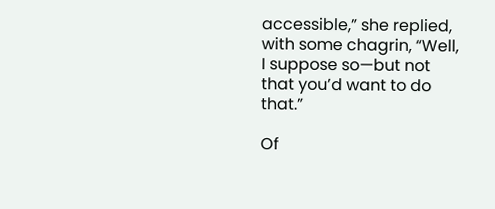accessible,” she replied, with some chagrin, “Well, I suppose so—but not that you’d want to do that.”

Of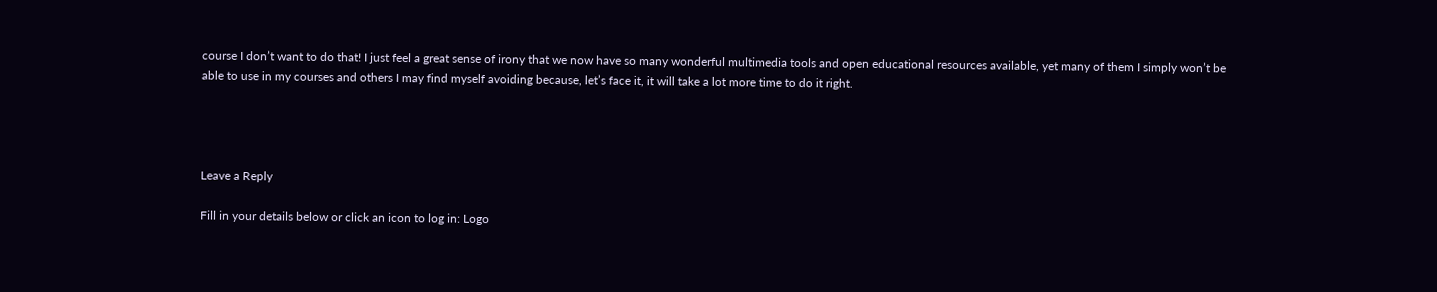course I don’t want to do that! I just feel a great sense of irony that we now have so many wonderful multimedia tools and open educational resources available, yet many of them I simply won’t be able to use in my courses and others I may find myself avoiding because, let’s face it, it will take a lot more time to do it right.




Leave a Reply

Fill in your details below or click an icon to log in: Logo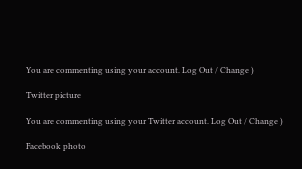You are commenting using your account. Log Out / Change )

Twitter picture

You are commenting using your Twitter account. Log Out / Change )

Facebook photo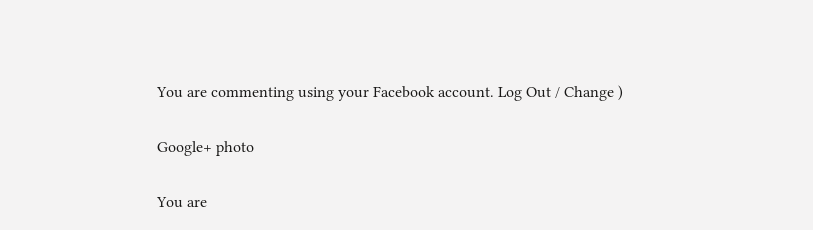You are commenting using your Facebook account. Log Out / Change )

Google+ photo

You are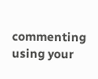commenting using your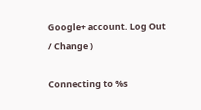Google+ account. Log Out / Change )

Connecting to %s